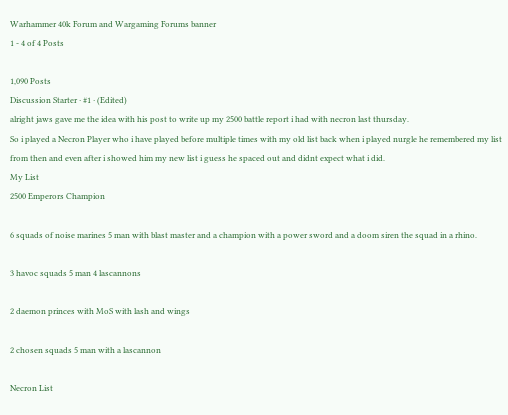Warhammer 40k Forum and Wargaming Forums banner
1 - 4 of 4 Posts

1,090 Posts
Discussion Starter · #1 · (Edited)
alright jaws gave me the idea with his post to write up my 2500 battle report i had with necron last thursday.
So i played a Necron Player who i have played before multiple times with my old list back when i played nurgle he remembered my list from then and even after i showed him my new list i guess he spaced out and didnt expect what i did.
My List
2500 Emperors Champion

6 squads of noise marines 5 man with blast master and a champion with a power sword and a doom siren the squad in a rhino.

3 havoc squads 5 man 4 lascannons

2 daemon princes with MoS with lash and wings

2 chosen squads 5 man with a lascannon

Necron List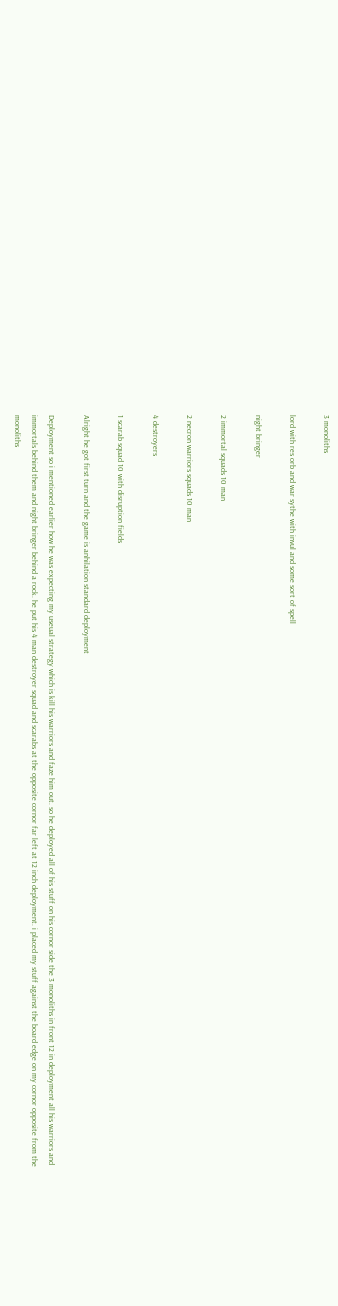3 monoliths

lord with res orb and war sythe with invul and some sort of spell

night bringer

2 immortal squads 10 man

2 necron warriors squads 10 man

4 destroyers

1 scarab squad 10 with disruption fields

Alright he got first turn and the game is anhilation standard deployment

Deployment so i mentioned earlier how he was expecting my useual strategy which is kill his warriors and faze him out. so he deployed all of his stuff on his cornor side the 3 monoliths in front 12 in deployment all his warriors and immortals behind them and night bringer behind a rock. he put his 4 man destroyer squad and scarabs at the opposite cornor far left at 12 inch deployment. i placed my stuff against the board edge on my cornor opposite from the monoliths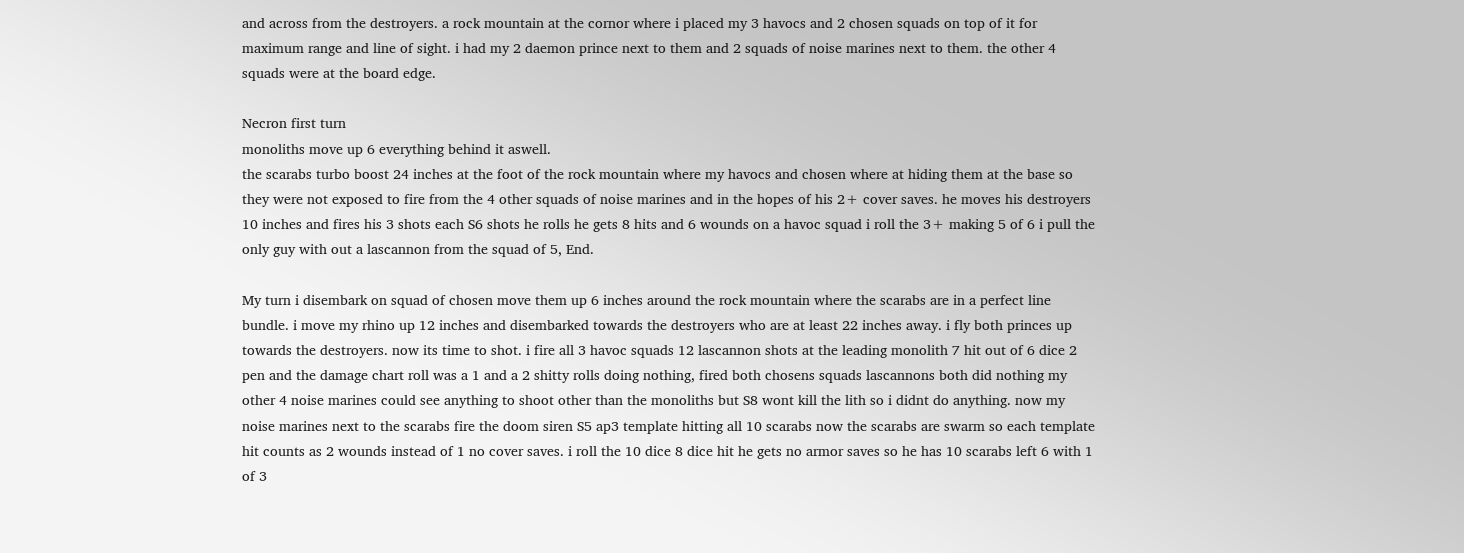and across from the destroyers. a rock mountain at the cornor where i placed my 3 havocs and 2 chosen squads on top of it for maximum range and line of sight. i had my 2 daemon prince next to them and 2 squads of noise marines next to them. the other 4 squads were at the board edge.

Necron first turn
monoliths move up 6 everything behind it aswell.
the scarabs turbo boost 24 inches at the foot of the rock mountain where my havocs and chosen where at hiding them at the base so they were not exposed to fire from the 4 other squads of noise marines and in the hopes of his 2+ cover saves. he moves his destroyers 10 inches and fires his 3 shots each S6 shots he rolls he gets 8 hits and 6 wounds on a havoc squad i roll the 3+ making 5 of 6 i pull the only guy with out a lascannon from the squad of 5, End.

My turn i disembark on squad of chosen move them up 6 inches around the rock mountain where the scarabs are in a perfect line bundle. i move my rhino up 12 inches and disembarked towards the destroyers who are at least 22 inches away. i fly both princes up towards the destroyers. now its time to shot. i fire all 3 havoc squads 12 lascannon shots at the leading monolith 7 hit out of 6 dice 2 pen and the damage chart roll was a 1 and a 2 shitty rolls doing nothing, fired both chosens squads lascannons both did nothing my other 4 noise marines could see anything to shoot other than the monoliths but S8 wont kill the lith so i didnt do anything. now my noise marines next to the scarabs fire the doom siren S5 ap3 template hitting all 10 scarabs now the scarabs are swarm so each template hit counts as 2 wounds instead of 1 no cover saves. i roll the 10 dice 8 dice hit he gets no armor saves so he has 10 scarabs left 6 with 1 of 3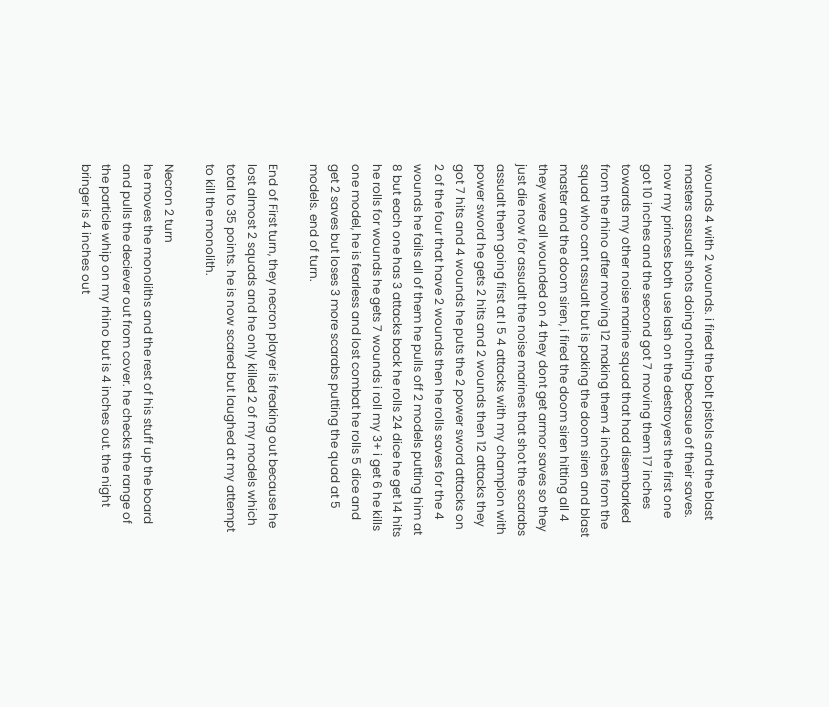wounds 4 with 2 wounds. i fired the bolt pistols and the blast masters assualt shots doing nothing becasue of their saves. now my princes both use lash on the destroyers the first one got 10 inches and the second got 7 moving them 17 inches towards my other noise marine squad that had disembarked from the rhino after moving 12 making them 4 inches from the squad who cant assualt but is paking the doom siren and blast master and the doom siren, i fired the doom siren hitting all 4 they were all wounded on 4 they dont get armor saves so they just die now for assualt the noise marines that shot the scarabs assualt them going first at I 5 4 attacks with my champion with power sword he gets 2 hits and 2 wounds then 12 attacks they got 7 hits and 4 wounds he puts the 2 power sword attacks on 2 of the four that have 2 wounds then he rolls saves for the 4 wounds he fails all of them he pulls off 2 models putting him at 8 but each one has 3 attacks back he rolls 24 dice he get 14 hits he rolls for wounds he gets 7 wounds i roll my 3+ i get 6 he kills one model, he is fearless and lost combat he rolls 5 dice and get 2 saves but loses 3 more scarabs putting the quad at 5 models. end of turn.

End of First turn, they necron player is freaking out because he lost almost 2 squads and he only killed 2 of my models which total to 35 points. he is now scared but laughed at my attempt to kill the monolith.

Necron 2 turn
he moves the monoliths and the rest of his stuff up the board and pulls the deciever out from cover. he checks the range of the particle whip on my rhino but is 4 inches out. the night bringer is 4 inches out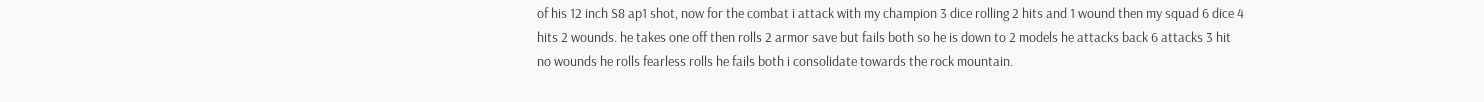of his 12 inch S8 ap1 shot, now for the combat i attack with my champion 3 dice rolling 2 hits and 1 wound then my squad 6 dice 4 hits 2 wounds. he takes one off then rolls 2 armor save but fails both so he is down to 2 models he attacks back 6 attacks 3 hit no wounds he rolls fearless rolls he fails both i consolidate towards the rock mountain.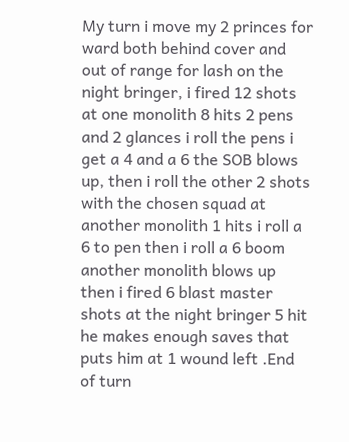My turn i move my 2 princes for ward both behind cover and out of range for lash on the night bringer, i fired 12 shots at one monolith 8 hits 2 pens and 2 glances i roll the pens i get a 4 and a 6 the SOB blows up, then i roll the other 2 shots with the chosen squad at another monolith 1 hits i roll a 6 to pen then i roll a 6 boom another monolith blows up then i fired 6 blast master shots at the night bringer 5 hit he makes enough saves that puts him at 1 wound left .End of turn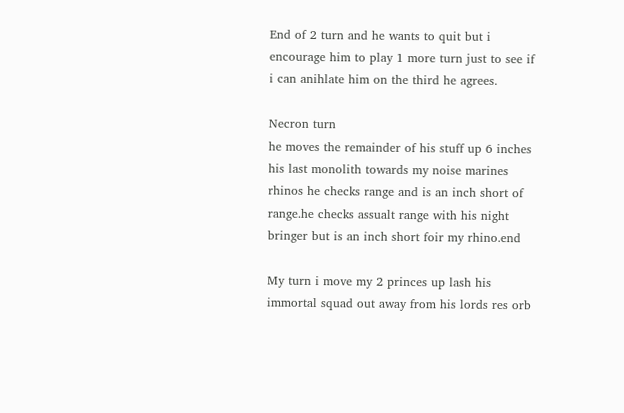End of 2 turn and he wants to quit but i encourage him to play 1 more turn just to see if i can anihlate him on the third he agrees.

Necron turn
he moves the remainder of his stuff up 6 inches his last monolith towards my noise marines rhinos he checks range and is an inch short of range.he checks assualt range with his night bringer but is an inch short foir my rhino.end

My turn i move my 2 princes up lash his immortal squad out away from his lords res orb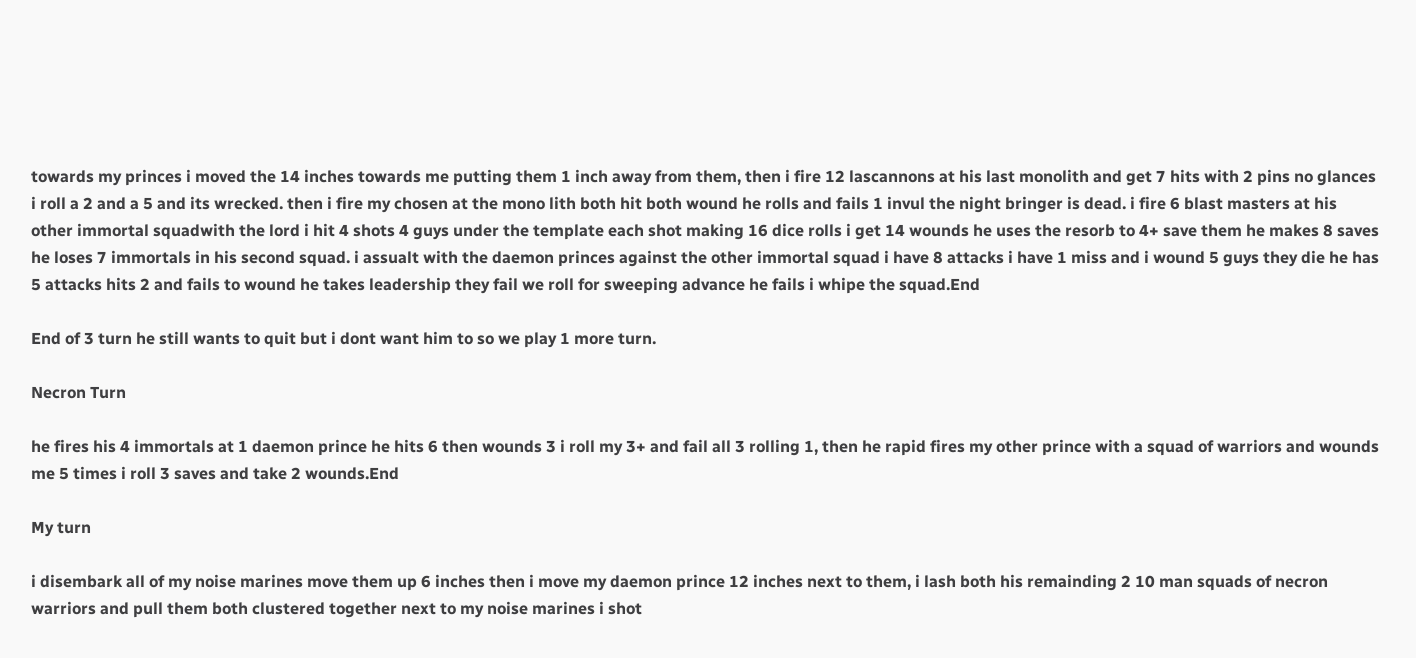towards my princes i moved the 14 inches towards me putting them 1 inch away from them, then i fire 12 lascannons at his last monolith and get 7 hits with 2 pins no glances i roll a 2 and a 5 and its wrecked. then i fire my chosen at the mono lith both hit both wound he rolls and fails 1 invul the night bringer is dead. i fire 6 blast masters at his other immortal squadwith the lord i hit 4 shots 4 guys under the template each shot making 16 dice rolls i get 14 wounds he uses the resorb to 4+ save them he makes 8 saves he loses 7 immortals in his second squad. i assualt with the daemon princes against the other immortal squad i have 8 attacks i have 1 miss and i wound 5 guys they die he has 5 attacks hits 2 and fails to wound he takes leadership they fail we roll for sweeping advance he fails i whipe the squad.End

End of 3 turn he still wants to quit but i dont want him to so we play 1 more turn.

Necron Turn

he fires his 4 immortals at 1 daemon prince he hits 6 then wounds 3 i roll my 3+ and fail all 3 rolling 1, then he rapid fires my other prince with a squad of warriors and wounds me 5 times i roll 3 saves and take 2 wounds.End

My turn

i disembark all of my noise marines move them up 6 inches then i move my daemon prince 12 inches next to them, i lash both his remainding 2 10 man squads of necron warriors and pull them both clustered together next to my noise marines i shot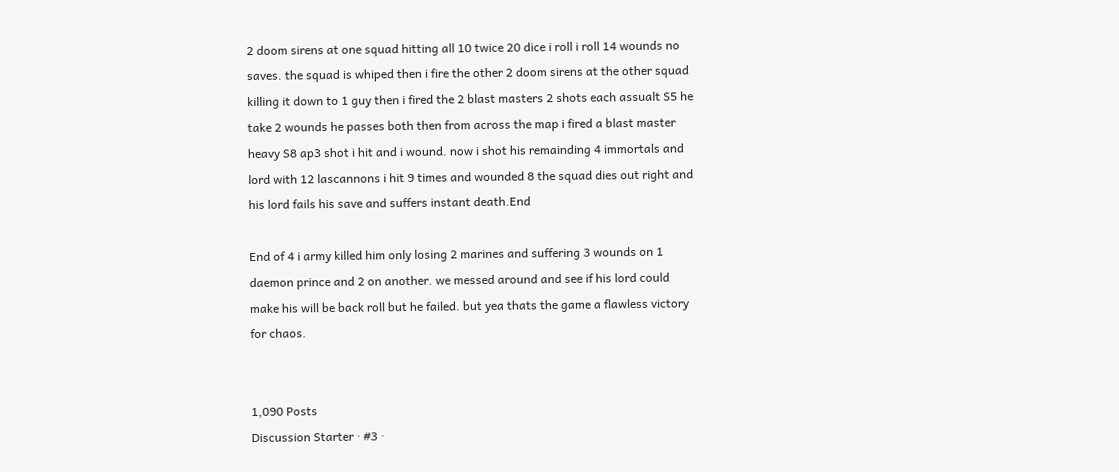2 doom sirens at one squad hitting all 10 twice 20 dice i roll i roll 14 wounds no saves. the squad is whiped then i fire the other 2 doom sirens at the other squad killing it down to 1 guy then i fired the 2 blast masters 2 shots each assualt S5 he take 2 wounds he passes both then from across the map i fired a blast master heavy S8 ap3 shot i hit and i wound. now i shot his remainding 4 immortals and lord with 12 lascannons i hit 9 times and wounded 8 the squad dies out right and his lord fails his save and suffers instant death.End

End of 4 i army killed him only losing 2 marines and suffering 3 wounds on 1 daemon prince and 2 on another. we messed around and see if his lord could make his will be back roll but he failed. but yea thats the game a flawless victory for chaos.


1,090 Posts
Discussion Starter · #3 ·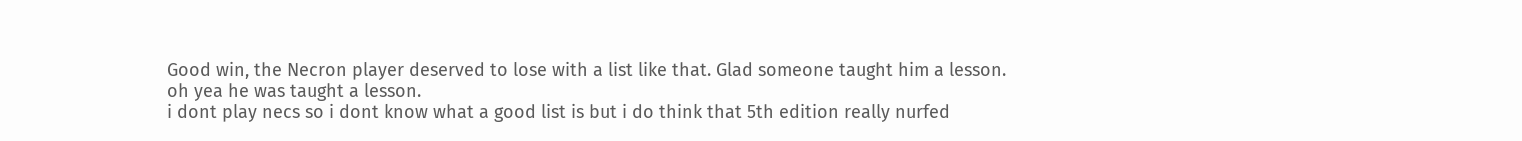Good win, the Necron player deserved to lose with a list like that. Glad someone taught him a lesson.
oh yea he was taught a lesson.
i dont play necs so i dont know what a good list is but i do think that 5th edition really nurfed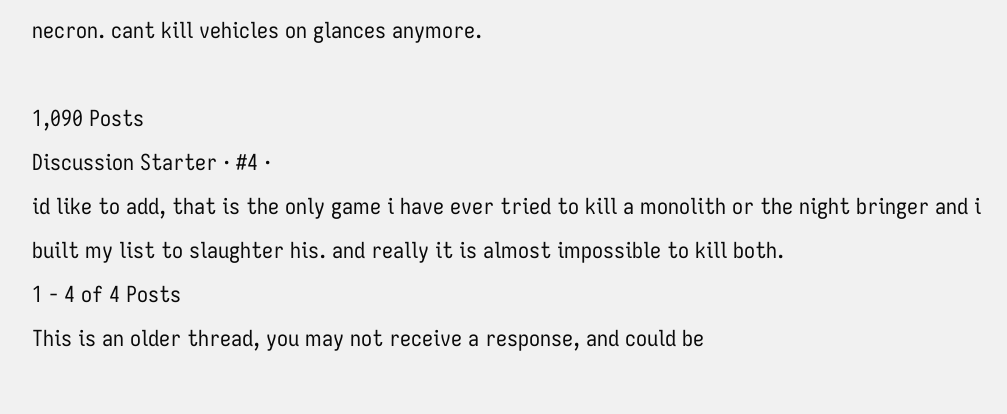necron. cant kill vehicles on glances anymore.

1,090 Posts
Discussion Starter · #4 ·
id like to add, that is the only game i have ever tried to kill a monolith or the night bringer and i built my list to slaughter his. and really it is almost impossible to kill both.
1 - 4 of 4 Posts
This is an older thread, you may not receive a response, and could be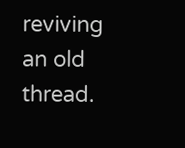reviving an old thread.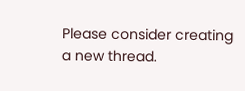Please consider creating a new thread.